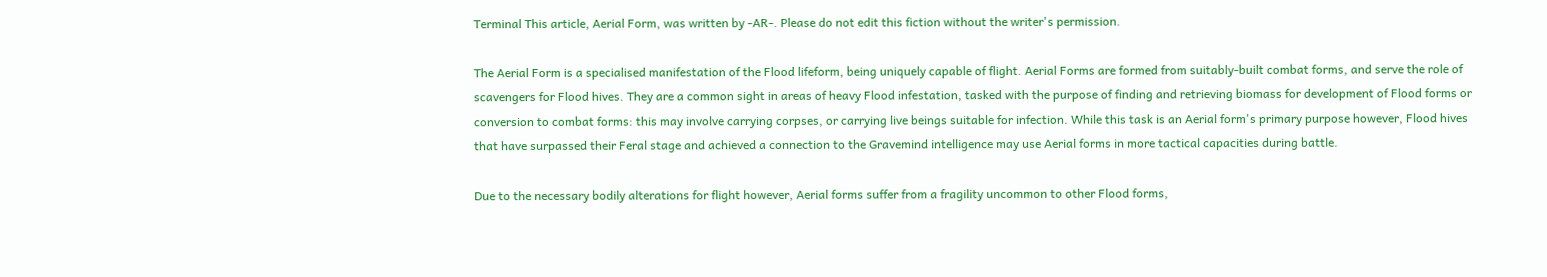Terminal This article, Aerial Form, was written by -AR-. Please do not edit this fiction without the writer's permission.

The Aerial Form is a specialised manifestation of the Flood lifeform, being uniquely capable of flight. Aerial Forms are formed from suitably-built combat forms, and serve the role of scavengers for Flood hives. They are a common sight in areas of heavy Flood infestation, tasked with the purpose of finding and retrieving biomass for development of Flood forms or conversion to combat forms: this may involve carrying corpses, or carrying live beings suitable for infection. While this task is an Aerial form's primary purpose however, Flood hives that have surpassed their Feral stage and achieved a connection to the Gravemind intelligence may use Aerial forms in more tactical capacities during battle.

Due to the necessary bodily alterations for flight however, Aerial forms suffer from a fragility uncommon to other Flood forms,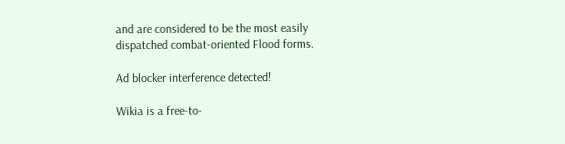and are considered to be the most easily dispatched combat-oriented Flood forms.

Ad blocker interference detected!

Wikia is a free-to-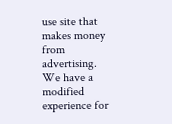use site that makes money from advertising. We have a modified experience for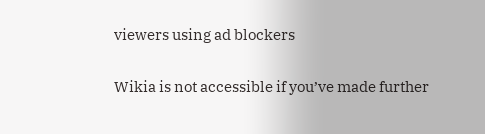viewers using ad blockers

Wikia is not accessible if you’ve made further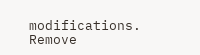modifications. Remove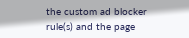the custom ad blocker rule(s) and the page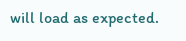will load as expected.